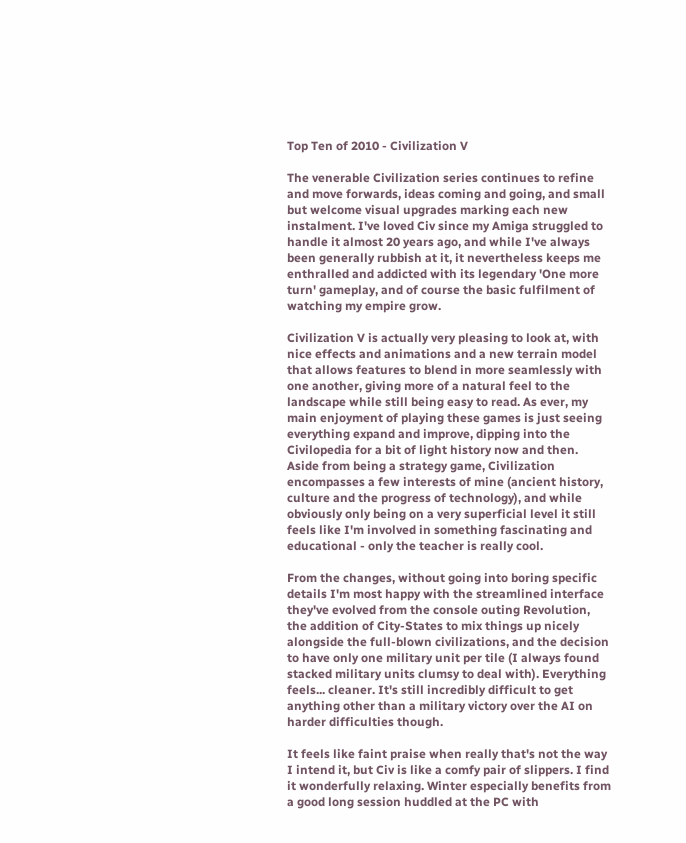Top Ten of 2010 - Civilization V

The venerable Civilization series continues to refine and move forwards, ideas coming and going, and small but welcome visual upgrades marking each new instalment. I've loved Civ since my Amiga struggled to handle it almost 20 years ago, and while I've always been generally rubbish at it, it nevertheless keeps me enthralled and addicted with its legendary 'One more turn' gameplay, and of course the basic fulfilment of watching my empire grow.

Civilization V is actually very pleasing to look at, with nice effects and animations and a new terrain model that allows features to blend in more seamlessly with one another, giving more of a natural feel to the landscape while still being easy to read. As ever, my main enjoyment of playing these games is just seeing everything expand and improve, dipping into the Civilopedia for a bit of light history now and then. Aside from being a strategy game, Civilization encompasses a few interests of mine (ancient history, culture and the progress of technology), and while obviously only being on a very superficial level it still feels like I'm involved in something fascinating and educational - only the teacher is really cool.

From the changes, without going into boring specific details I'm most happy with the streamlined interface they've evolved from the console outing Revolution, the addition of City-States to mix things up nicely alongside the full-blown civilizations, and the decision to have only one military unit per tile (I always found stacked military units clumsy to deal with). Everything feels... cleaner. It's still incredibly difficult to get anything other than a military victory over the AI on harder difficulties though.

It feels like faint praise when really that's not the way I intend it, but Civ is like a comfy pair of slippers. I find it wonderfully relaxing. Winter especially benefits from a good long session huddled at the PC with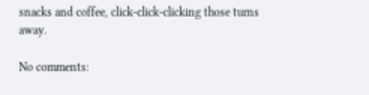snacks and coffee, click-click-clicking those turns away.

No comments: